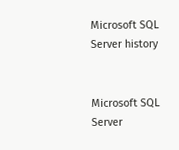Microsoft SQL Server history


Microsoft SQL Server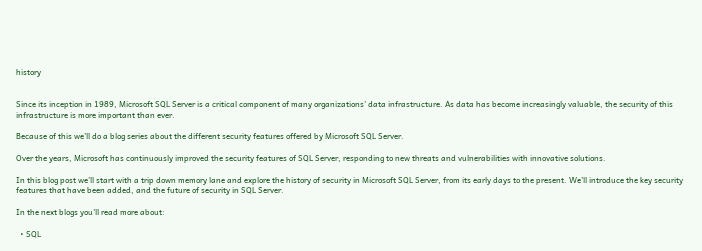history


Since its inception in 1989, Microsoft SQL Server is a critical component of many organizations’ data infrastructure. As data has become increasingly valuable, the security of this infrastructure is more important than ever.

Because of this we’ll do a blog series about the different security features offered by Microsoft SQL Server.

Over the years, Microsoft has continuously improved the security features of SQL Server, responding to new threats and vulnerabilities with innovative solutions.

In this blog post we’ll start with a trip down memory lane and explore the history of security in Microsoft SQL Server, from its early days to the present. We’ll introduce the key security features that have been added, and the future of security in SQL Server.

In the next blogs you’ll read more about:

  • SQL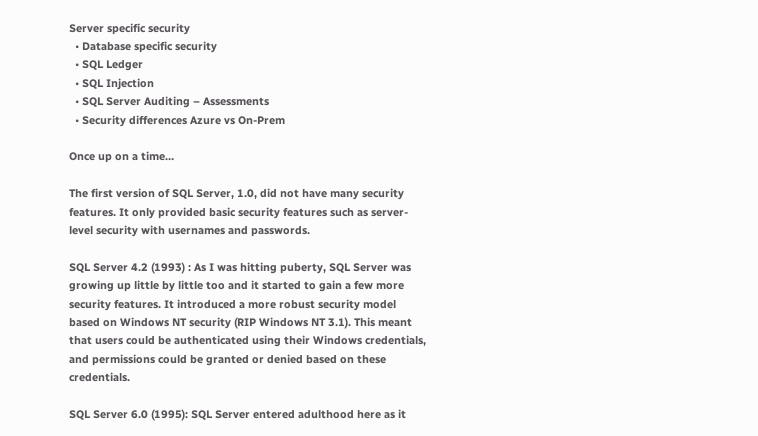Server specific security
  • Database specific security
  • SQL Ledger
  • SQL Injection
  • SQL Server Auditing – Assessments
  • Security differences Azure vs On-Prem

Once up on a time…

The first version of SQL Server, 1.0, did not have many security features. It only provided basic security features such as server-level security with usernames and passwords.

SQL Server 4.2 (1993) : As I was hitting puberty, SQL Server was growing up little by little too and it started to gain a few more security features. It introduced a more robust security model based on Windows NT security (RIP Windows NT 3.1). This meant that users could be authenticated using their Windows credentials, and permissions could be granted or denied based on these credentials.

SQL Server 6.0 (1995): SQL Server entered adulthood here as it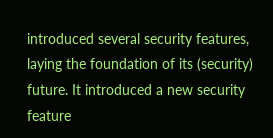introduced several security features, laying the foundation of its (security) future. It introduced a new security feature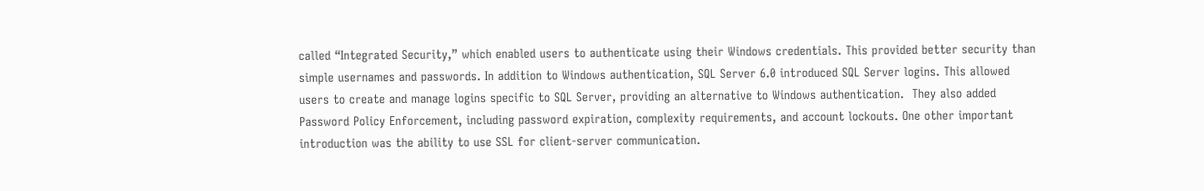called “Integrated Security,” which enabled users to authenticate using their Windows credentials. This provided better security than simple usernames and passwords. In addition to Windows authentication, SQL Server 6.0 introduced SQL Server logins. This allowed users to create and manage logins specific to SQL Server, providing an alternative to Windows authentication.  They also added Password Policy Enforcement, including password expiration, complexity requirements, and account lockouts. One other important introduction was the ability to use SSL for client-server communication.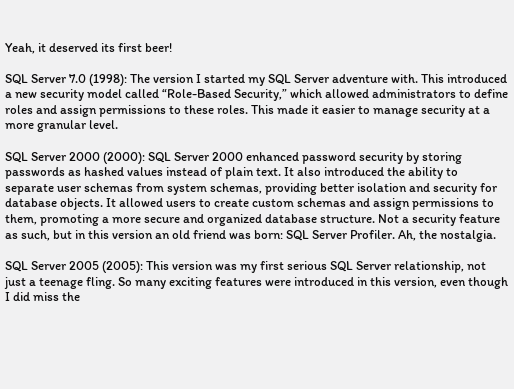Yeah, it deserved its first beer!

SQL Server 7.0 (1998): The version I started my SQL Server adventure with. This introduced a new security model called “Role-Based Security,” which allowed administrators to define roles and assign permissions to these roles. This made it easier to manage security at a more granular level.

SQL Server 2000 (2000): SQL Server 2000 enhanced password security by storing passwords as hashed values instead of plain text. It also introduced the ability to separate user schemas from system schemas, providing better isolation and security for database objects. It allowed users to create custom schemas and assign permissions to them, promoting a more secure and organized database structure. Not a security feature as such, but in this version an old friend was born: SQL Server Profiler. Ah, the nostalgia.

SQL Server 2005 (2005): This version was my first serious SQL Server relationship, not just a teenage fling. So many exciting features were introduced in this version, even though I did miss the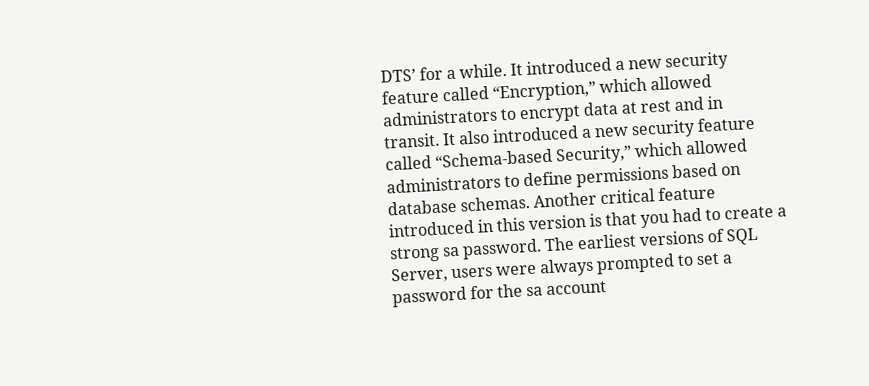DTS’ for a while. It introduced a new security feature called “Encryption,” which allowed administrators to encrypt data at rest and in transit. It also introduced a new security feature called “Schema-based Security,” which allowed administrators to define permissions based on database schemas. Another critical feature introduced in this version is that you had to create a strong sa password. The earliest versions of SQL Server, users were always prompted to set a password for the sa account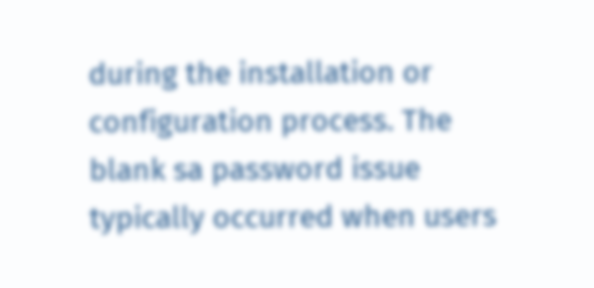during the installation or configuration process. The blank sa password issue typically occurred when users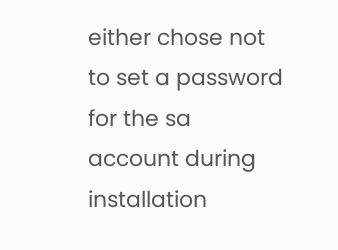either chose not to set a password for the sa account during installation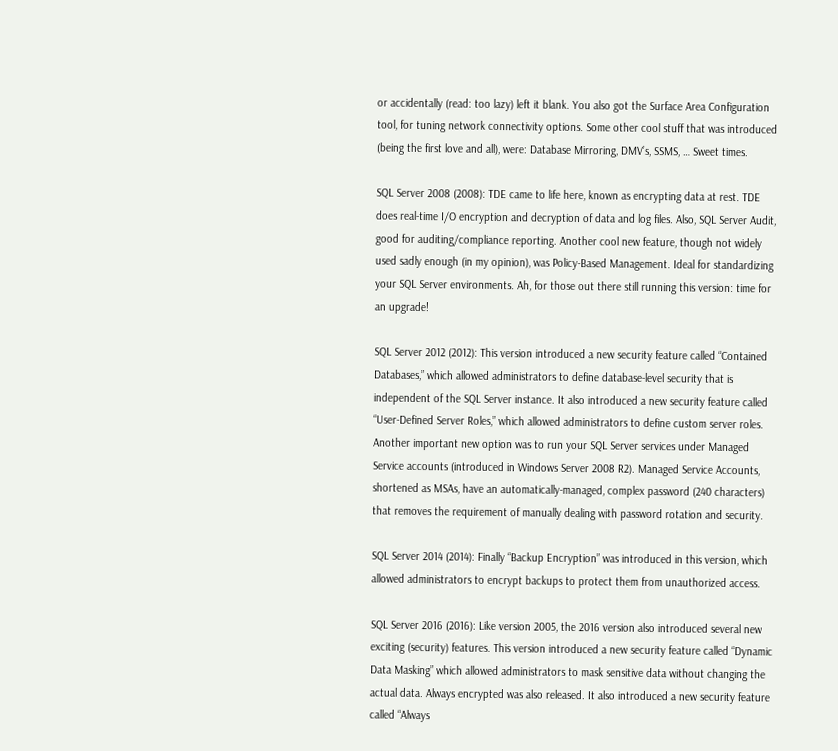or accidentally (read: too lazy) left it blank. You also got the Surface Area Configuration tool, for tuning network connectivity options. Some other cool stuff that was introduced (being the first love and all), were: Database Mirroring, DMV’s, SSMS, … Sweet times.

SQL Server 2008 (2008): TDE came to life here, known as encrypting data at rest. TDE does real-time I/O encryption and decryption of data and log files. Also, SQL Server Audit, good for auditing/compliance reporting. Another cool new feature, though not widely used sadly enough (in my opinion), was Policy-Based Management. Ideal for standardizing your SQL Server environments. Ah, for those out there still running this version: time for an upgrade!

SQL Server 2012 (2012): This version introduced a new security feature called “Contained Databases,” which allowed administrators to define database-level security that is independent of the SQL Server instance. It also introduced a new security feature called “User-Defined Server Roles,” which allowed administrators to define custom server roles. Another important new option was to run your SQL Server services under Managed Service accounts (introduced in Windows Server 2008 R2). Managed Service Accounts, shortened as MSAs, have an automatically-managed, complex password (240 characters) that removes the requirement of manually dealing with password rotation and security.

SQL Server 2014 (2014): Finally “Backup Encryption” was introduced in this version, which allowed administrators to encrypt backups to protect them from unauthorized access.

SQL Server 2016 (2016): Like version 2005, the 2016 version also introduced several new exciting (security) features. This version introduced a new security feature called “Dynamic Data Masking” which allowed administrators to mask sensitive data without changing the actual data. Always encrypted was also released. It also introduced a new security feature called “Always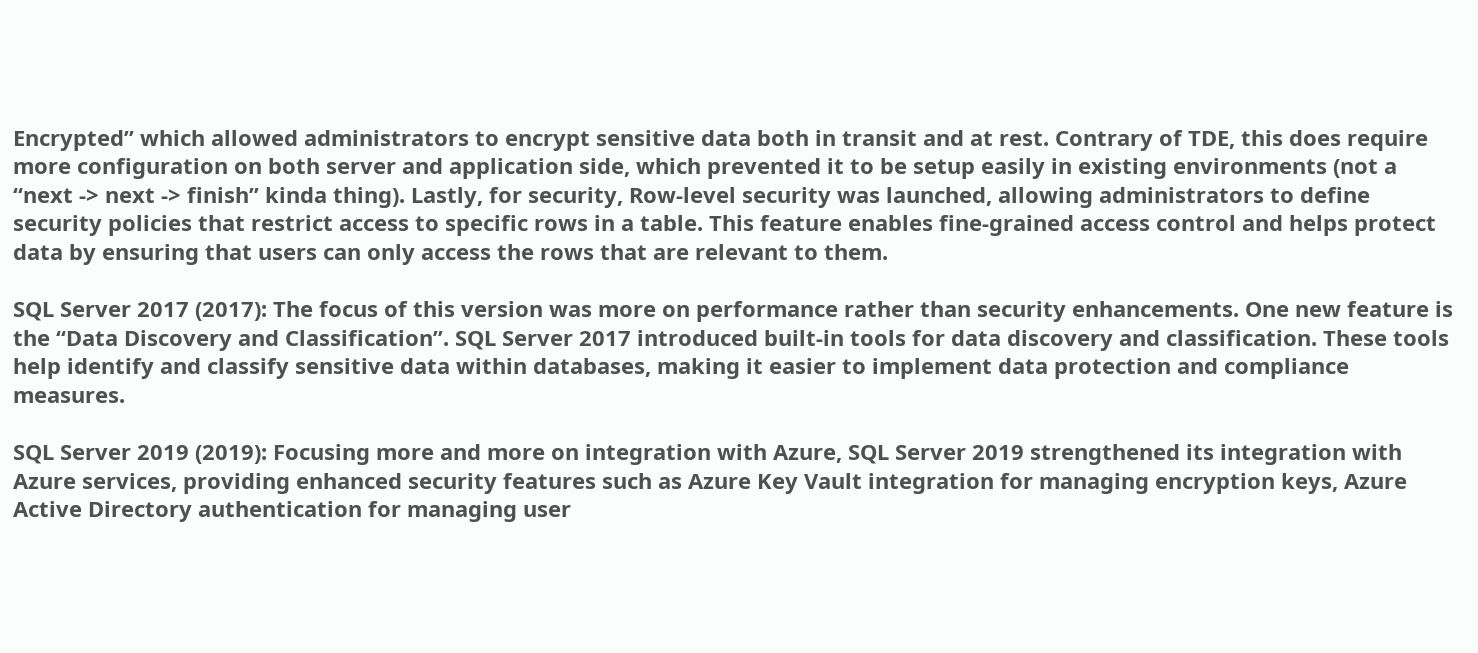Encrypted” which allowed administrators to encrypt sensitive data both in transit and at rest. Contrary of TDE, this does require more configuration on both server and application side, which prevented it to be setup easily in existing environments (not a “next -> next -> finish” kinda thing). Lastly, for security, Row-level security was launched, allowing administrators to define security policies that restrict access to specific rows in a table. This feature enables fine-grained access control and helps protect data by ensuring that users can only access the rows that are relevant to them.

SQL Server 2017 (2017): The focus of this version was more on performance rather than security enhancements. One new feature is the “Data Discovery and Classification”. SQL Server 2017 introduced built-in tools for data discovery and classification. These tools help identify and classify sensitive data within databases, making it easier to implement data protection and compliance measures.

SQL Server 2019 (2019): Focusing more and more on integration with Azure, SQL Server 2019 strengthened its integration with Azure services, providing enhanced security features such as Azure Key Vault integration for managing encryption keys, Azure Active Directory authentication for managing user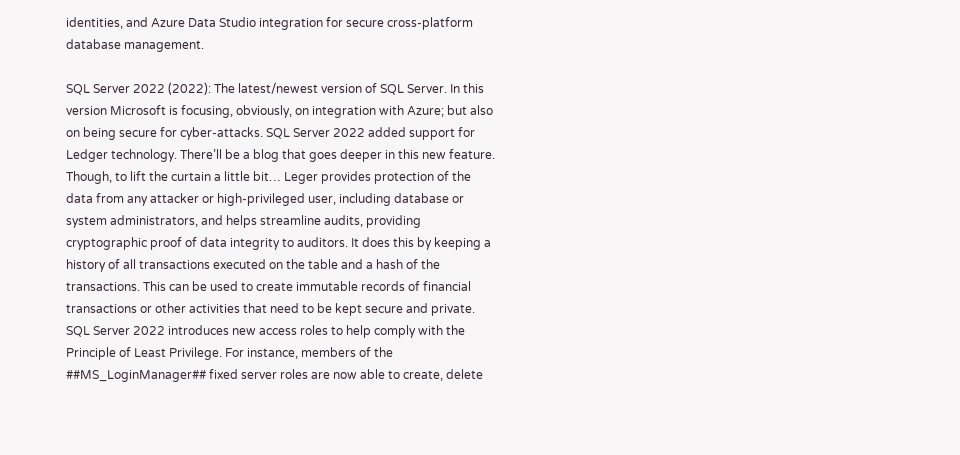identities, and Azure Data Studio integration for secure cross-platform database management.

SQL Server 2022 (2022): The latest/newest version of SQL Server. In this version Microsoft is focusing, obviously, on integration with Azure; but also on being secure for cyber-attacks. SQL Server 2022 added support for Ledger technology. There’ll be a blog that goes deeper in this new feature. Though, to lift the curtain a little bit… Leger provides protection of the data from any attacker or high-privileged user, including database or system administrators, and helps streamline audits, providing cryptographic proof of data integrity to auditors. It does this by keeping a history of all transactions executed on the table and a hash of the transactions. This can be used to create immutable records of financial transactions or other activities that need to be kept secure and private. SQL Server 2022 introduces new access roles to help comply with the Principle of Least Privilege. For instance, members of the ##MS_LoginManager## fixed server roles are now able to create, delete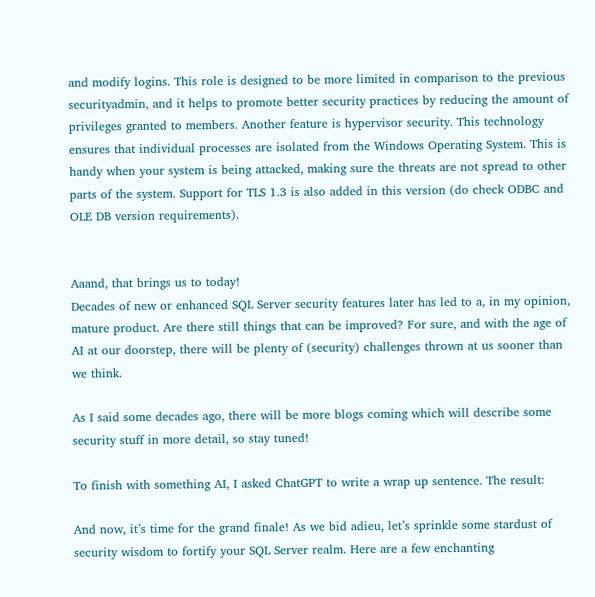and modify logins. This role is designed to be more limited in comparison to the previous  securityadmin, and it helps to promote better security practices by reducing the amount of privileges granted to members. Another feature is hypervisor security. This technology ensures that individual processes are isolated from the Windows Operating System. This is handy when your system is being attacked, making sure the threats are not spread to other parts of the system. Support for TLS 1.3 is also added in this version (do check ODBC and OLE DB version requirements).


Aaand, that brings us to today!
Decades of new or enhanced SQL Server security features later has led to a, in my opinion, mature product. Are there still things that can be improved? For sure, and with the age of AI at our doorstep, there will be plenty of (security) challenges thrown at us sooner than we think.

As I said some decades ago, there will be more blogs coming which will describe some security stuff in more detail, so stay tuned!

To finish with something AI, I asked ChatGPT to write a wrap up sentence. The result:

And now, it’s time for the grand finale! As we bid adieu, let’s sprinkle some stardust of security wisdom to fortify your SQL Server realm. Here are a few enchanting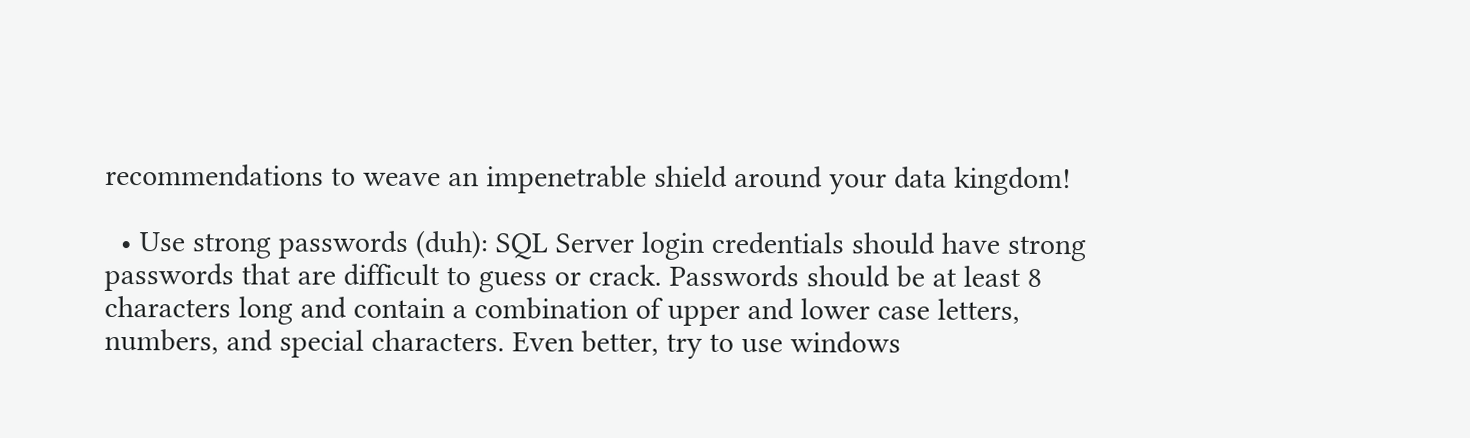recommendations to weave an impenetrable shield around your data kingdom!

  • Use strong passwords (duh): SQL Server login credentials should have strong passwords that are difficult to guess or crack. Passwords should be at least 8 characters long and contain a combination of upper and lower case letters, numbers, and special characters. Even better, try to use windows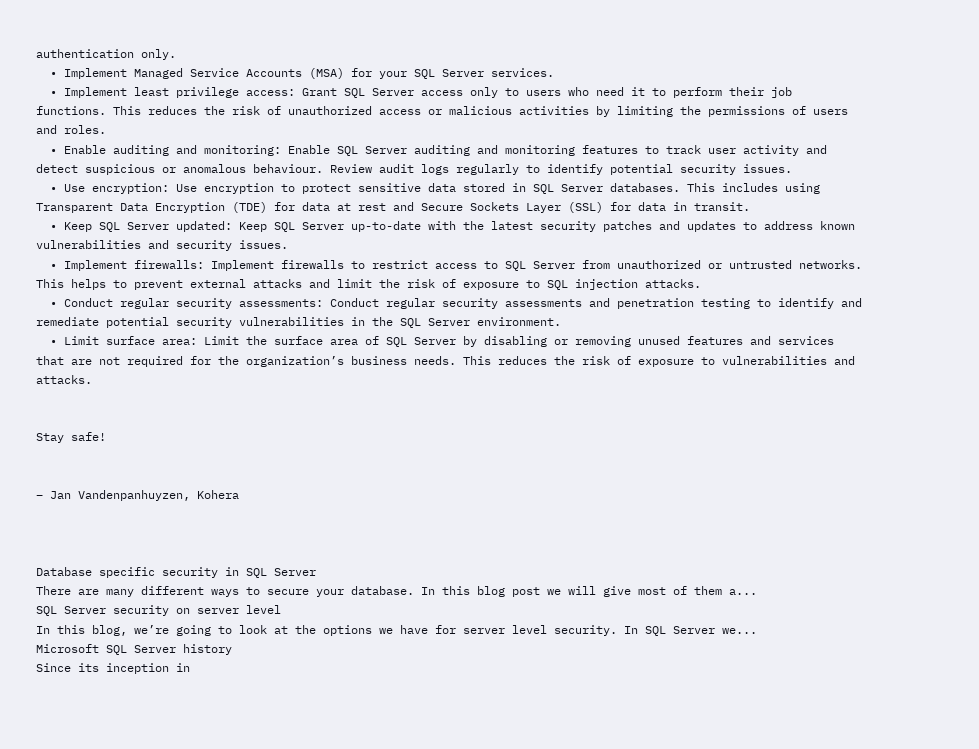authentication only.
  • Implement Managed Service Accounts (MSA) for your SQL Server services.
  • Implement least privilege access: Grant SQL Server access only to users who need it to perform their job functions. This reduces the risk of unauthorized access or malicious activities by limiting the permissions of users and roles.
  • Enable auditing and monitoring: Enable SQL Server auditing and monitoring features to track user activity and detect suspicious or anomalous behaviour. Review audit logs regularly to identify potential security issues.
  • Use encryption: Use encryption to protect sensitive data stored in SQL Server databases. This includes using Transparent Data Encryption (TDE) for data at rest and Secure Sockets Layer (SSL) for data in transit.
  • Keep SQL Server updated: Keep SQL Server up-to-date with the latest security patches and updates to address known vulnerabilities and security issues.
  • Implement firewalls: Implement firewalls to restrict access to SQL Server from unauthorized or untrusted networks. This helps to prevent external attacks and limit the risk of exposure to SQL injection attacks.
  • Conduct regular security assessments: Conduct regular security assessments and penetration testing to identify and remediate potential security vulnerabilities in the SQL Server environment.
  • Limit surface area: Limit the surface area of SQL Server by disabling or removing unused features and services that are not required for the organization’s business needs. This reduces the risk of exposure to vulnerabilities and attacks.


Stay safe!


– Jan Vandenpanhuyzen, Kohera



Database specific security in SQL Server
There are many different ways to secure your database. In this blog post we will give most of them a...
SQL Server security on server level
In this blog, we’re going to look at the options we have for server level security. In SQL Server we...
Microsoft SQL Server history
Since its inception in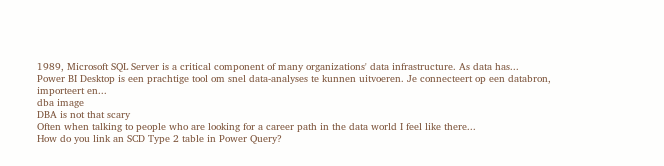1989, Microsoft SQL Server is a critical component of many organizations' data infrastructure. As data has...
Power BI Desktop is een prachtige tool om snel data-analyses te kunnen uitvoeren. Je connecteert op een databron, importeert en...
dba image
DBA is not that scary
Often when talking to people who are looking for a career path in the data world I feel like there...
How do you link an SCD Type 2 table in Power Query?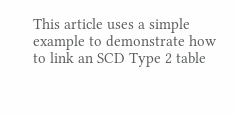This article uses a simple example to demonstrate how to link an SCD Type 2 table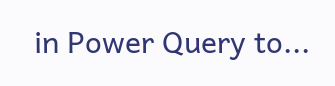in Power Query to...